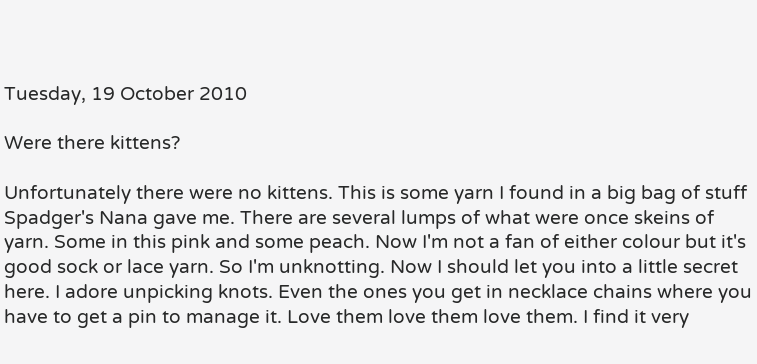Tuesday, 19 October 2010

Were there kittens?

Unfortunately there were no kittens. This is some yarn I found in a big bag of stuff Spadger's Nana gave me. There are several lumps of what were once skeins of yarn. Some in this pink and some peach. Now I'm not a fan of either colour but it's good sock or lace yarn. So I'm unknotting. Now I should let you into a little secret here. I adore unpicking knots. Even the ones you get in necklace chains where you have to get a pin to manage it. Love them love them love them. I find it very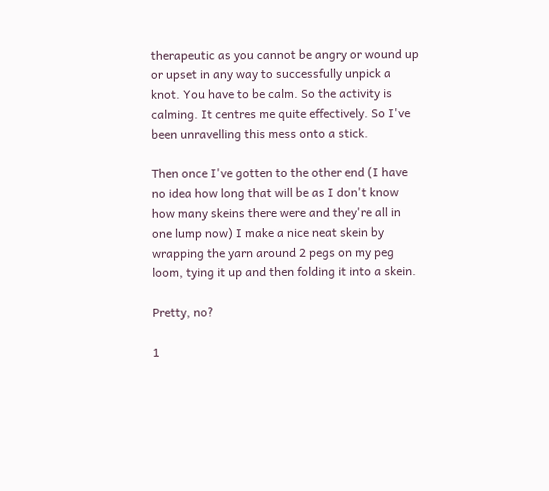therapeutic as you cannot be angry or wound up or upset in any way to successfully unpick a knot. You have to be calm. So the activity is calming. It centres me quite effectively. So I've been unravelling this mess onto a stick.

Then once I've gotten to the other end (I have no idea how long that will be as I don't know how many skeins there were and they're all in one lump now) I make a nice neat skein by wrapping the yarn around 2 pegs on my peg loom, tying it up and then folding it into a skein.

Pretty, no?

1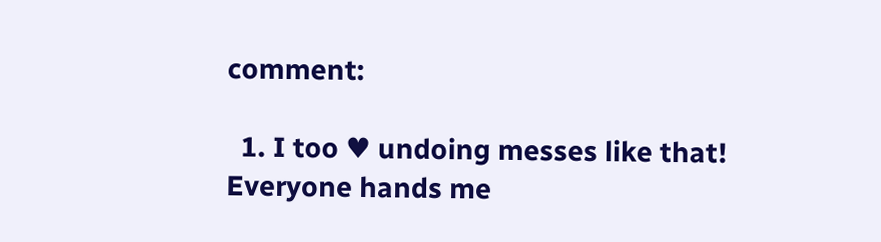comment:

  1. I too ♥ undoing messes like that! Everyone hands me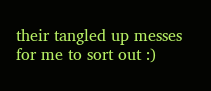their tangled up messes for me to sort out :)